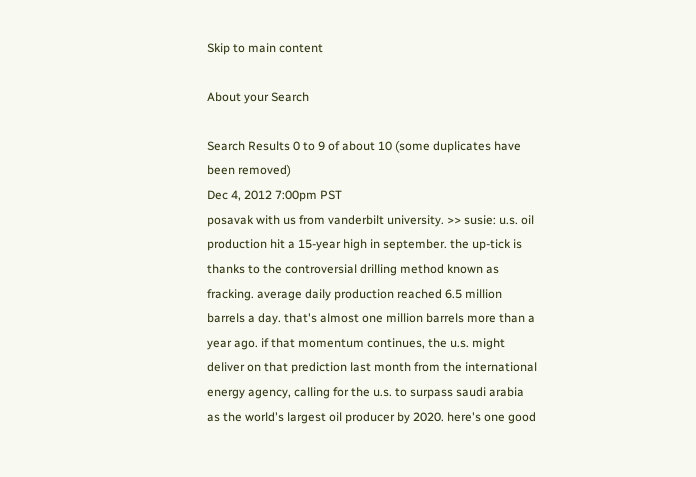Skip to main content

About your Search

Search Results 0 to 9 of about 10 (some duplicates have been removed)
Dec 4, 2012 7:00pm PST
posavak with us from vanderbilt university. >> susie: u.s. oil production hit a 15-year high in september. the up-tick is thanks to the controversial drilling method known as fracking. average daily production reached 6.5 million barrels a day. that's almost one million barrels more than a year ago. if that momentum continues, the u.s. might deliver on that prediction last month from the international energy agency, calling for the u.s. to surpass saudi arabia as the world's largest oil producer by 2020. here's one good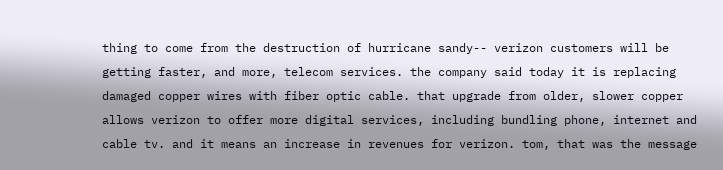thing to come from the destruction of hurricane sandy-- verizon customers will be getting faster, and more, telecom services. the company said today it is replacing damaged copper wires with fiber optic cable. that upgrade from older, slower copper allows verizon to offer more digital services, including bundling phone, internet and cable tv. and it means an increase in revenues for verizon. tom, that was the message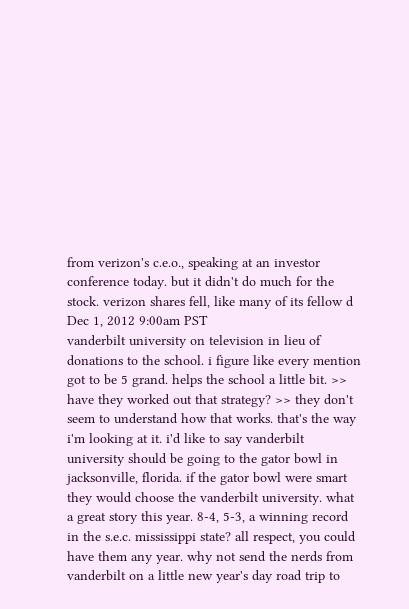from verizon's c.e.o., speaking at an investor conference today. but it didn't do much for the stock. verizon shares fell, like many of its fellow d
Dec 1, 2012 9:00am PST
vanderbilt university on television in lieu of donations to the school. i figure like every mention got to be 5 grand. helps the school a little bit. >> have they worked out that strategy? >> they don't seem to understand how that works. that's the way i'm looking at it. i'd like to say vanderbilt university should be going to the gator bowl in jacksonville, florida. if the gator bowl were smart they would choose the vanderbilt university. what a great story this year. 8-4, 5-3, a winning record in the s.e.c. mississippi state? all respect, you could have them any year. why not send the nerds from vanderbilt on a little new year's day road trip to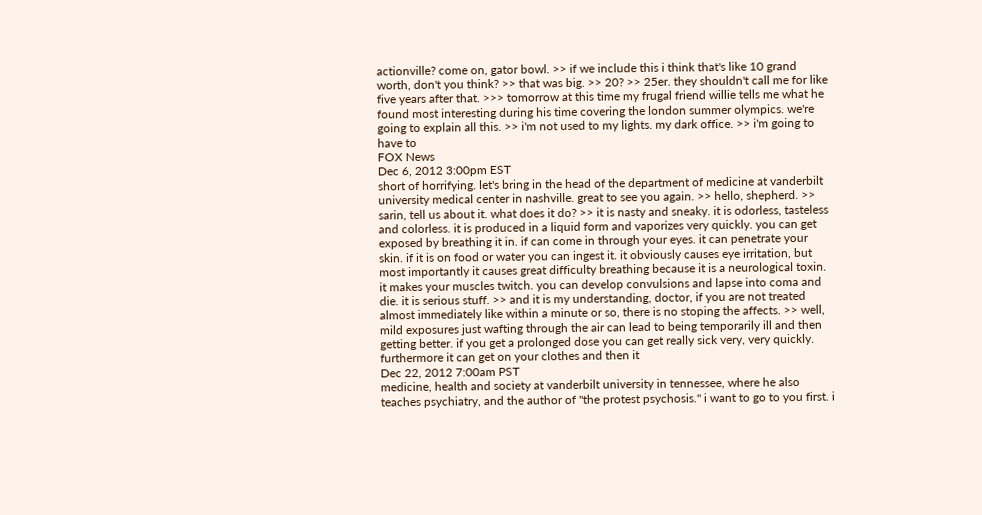actionville? come on, gator bowl. >> if we include this i think that's like 10 grand worth, don't you think? >> that was big. >> 20? >> 25er. they shouldn't call me for like five years after that. >>> tomorrow at this time my frugal friend willie tells me what he found most interesting during his time covering the london summer olympics. we're going to explain all this. >> i'm not used to my lights. my dark office. >> i'm going to have to
FOX News
Dec 6, 2012 3:00pm EST
short of horrifying. let's bring in the head of the department of medicine at vanderbilt university medical center in nashville. great to see you again. >> hello, shepherd. >> sarin, tell us about it. what does it do? >> it is nasty and sneaky. it is odorless, tasteless and colorless. it is produced in a liquid form and vaporizes very quickly. you can get exposed by breathing it in. if can come in through your eyes. it can penetrate your skin. if it is on food or water you can ingest it. it obviously causes eye irritation, but most importantly it causes great difficulty breathing because it is a neurological toxin. it makes your muscles twitch. you can develop convulsions and lapse into coma and die. it is serious stuff. >> and it is my understanding, doctor, if you are not treated almost immediately like within a minute or so, there is no stoping the affects. >> well, mild exposures just wafting through the air can lead to being temporarily ill and then getting better. if you get a prolonged dose you can get really sick very, very quickly. furthermore it can get on your clothes and then it
Dec 22, 2012 7:00am PST
medicine, health and society at vanderbilt university in tennessee, where he also teaches psychiatry, and the author of "the protest psychosis." i want to go to you first. i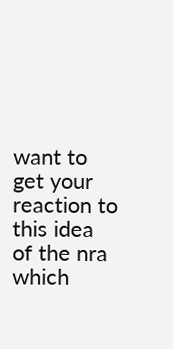want to get your reaction to this idea of the nra which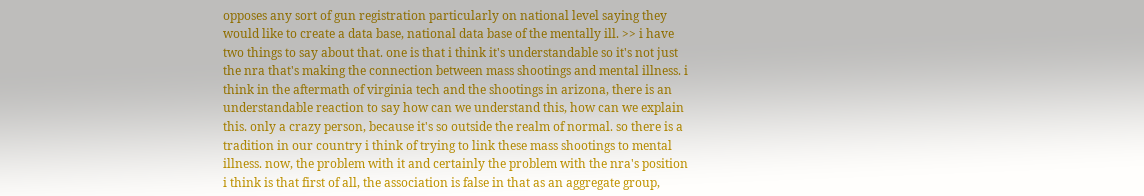opposes any sort of gun registration particularly on national level saying they would like to create a data base, national data base of the mentally ill. >> i have two things to say about that. one is that i think it's understandable so it's not just the nra that's making the connection between mass shootings and mental illness. i think in the aftermath of virginia tech and the shootings in arizona, there is an understandable reaction to say how can we understand this, how can we explain this. only a crazy person, because it's so outside the realm of normal. so there is a tradition in our country i think of trying to link these mass shootings to mental illness. now, the problem with it and certainly the problem with the nra's position i think is that first of all, the association is false in that as an aggregate group,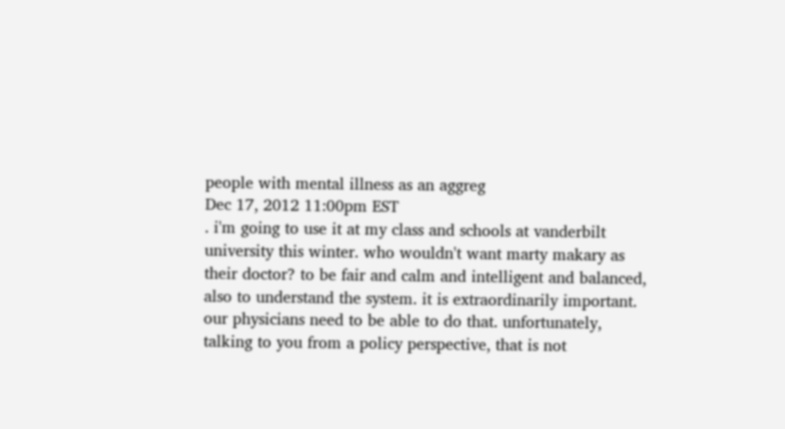people with mental illness as an aggreg
Dec 17, 2012 11:00pm EST
. i'm going to use it at my class and schools at vanderbilt university this winter. who wouldn't want marty makary as their doctor? to be fair and calm and intelligent and balanced, also to understand the system. it is extraordinarily important. our physicians need to be able to do that. unfortunately, talking to you from a policy perspective, that is not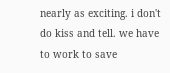nearly as exciting. i don't do kiss and tell. we have to work to save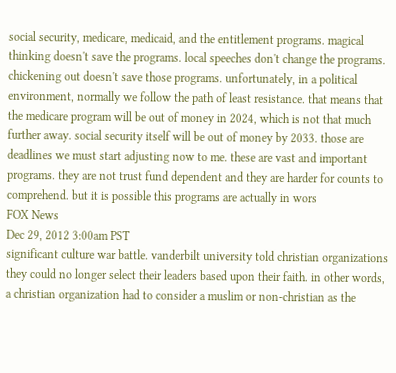social security, medicare, medicaid, and the entitlement programs. magical thinking doesn't save the programs. local speeches don't change the programs. chickening out doesn't save those programs. unfortunately, in a political environment, normally we follow the path of least resistance. that means that the medicare program will be out of money in 2024, which is not that much further away. social security itself will be out of money by 2033. those are deadlines we must start adjusting now to me. these are vast and important programs. they are not trust fund dependent and they are harder for counts to comprehend. but it is possible this programs are actually in wors
FOX News
Dec 29, 2012 3:00am PST
significant culture war battle. vanderbilt university told christian organizations they could no longer select their leaders based upon their faith. in other words, a christian organization had to consider a muslim or non-christian as the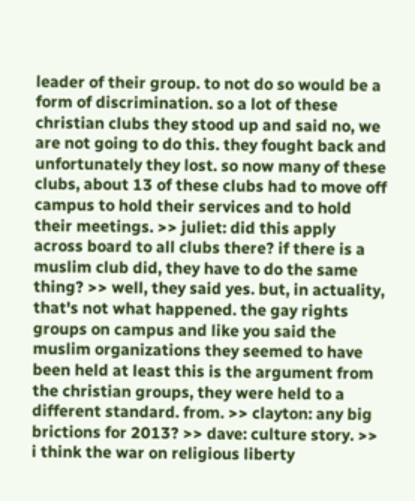leader of their group. to not do so would be a form of discrimination. so a lot of these christian clubs they stood up and said no, we are not going to do this. they fought back and unfortunately they lost. so now many of these clubs, about 13 of these clubs had to move off campus to hold their services and to hold their meetings. >> juliet: did this apply across board to all clubs there? if there is a muslim club did, they have to do the same thing? >> well, they said yes. but, in actuality, that's not what happened. the gay rights groups on campus and like you said the muslim organizations they seemed to have been held at least this is the argument from the christian groups, they were held to a different standard. from. >> clayton: any big brictions for 2013? >> dave: culture story. >> i think the war on religious liberty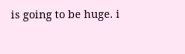is going to be huge. i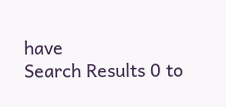have
Search Results 0 to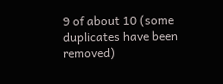9 of about 10 (some duplicates have been removed)